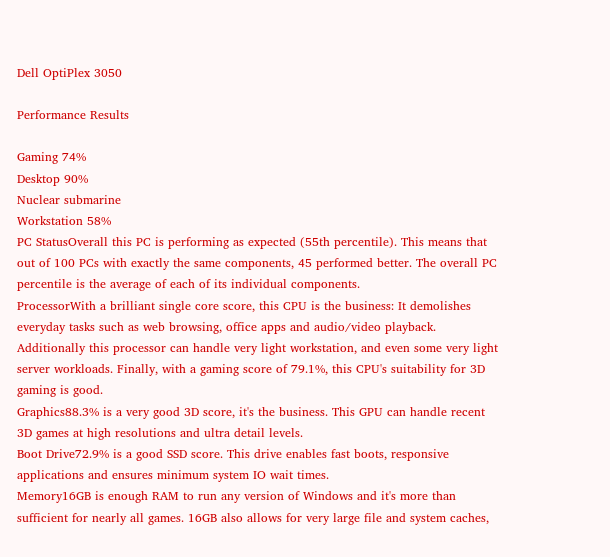Dell OptiPlex 3050

Performance Results

Gaming 74%
Desktop 90%
Nuclear submarine
Workstation 58%
PC StatusOverall this PC is performing as expected (55th percentile). This means that out of 100 PCs with exactly the same components, 45 performed better. The overall PC percentile is the average of each of its individual components.
ProcessorWith a brilliant single core score, this CPU is the business: It demolishes everyday tasks such as web browsing, office apps and audio/video playback. Additionally this processor can handle very light workstation, and even some very light server workloads. Finally, with a gaming score of 79.1%, this CPU's suitability for 3D gaming is good.
Graphics88.3% is a very good 3D score, it's the business. This GPU can handle recent 3D games at high resolutions and ultra detail levels.
Boot Drive72.9% is a good SSD score. This drive enables fast boots, responsive applications and ensures minimum system IO wait times.
Memory16GB is enough RAM to run any version of Windows and it's more than sufficient for nearly all games. 16GB also allows for very large file and system caches,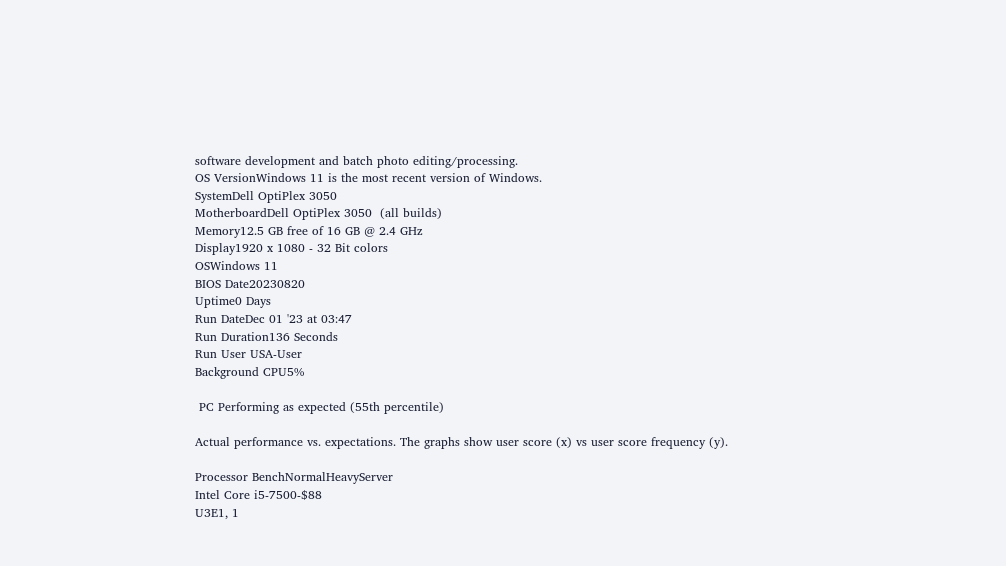software development and batch photo editing/processing.
OS VersionWindows 11 is the most recent version of Windows.
SystemDell OptiPlex 3050
MotherboardDell OptiPlex 3050  (all builds)
Memory12.5 GB free of 16 GB @ 2.4 GHz
Display1920 x 1080 - 32 Bit colors
OSWindows 11
BIOS Date20230820
Uptime0 Days
Run DateDec 01 '23 at 03:47
Run Duration136 Seconds
Run User USA-User
Background CPU5%

 PC Performing as expected (55th percentile)

Actual performance vs. expectations. The graphs show user score (x) vs user score frequency (y).

Processor BenchNormalHeavyServer
Intel Core i5-7500-$88
U3E1, 1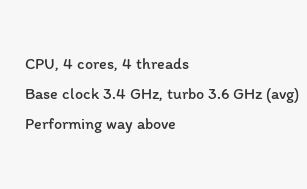CPU, 4 cores, 4 threads
Base clock 3.4 GHz, turbo 3.6 GHz (avg)
Performing way above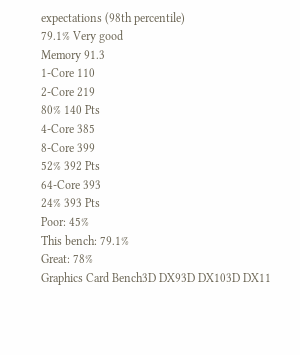expectations (98th percentile)
79.1% Very good
Memory 91.3
1-Core 110
2-Core 219
80% 140 Pts
4-Core 385
8-Core 399
52% 392 Pts
64-Core 393
24% 393 Pts
Poor: 45%
This bench: 79.1%
Great: 78%
Graphics Card Bench3D DX93D DX103D DX11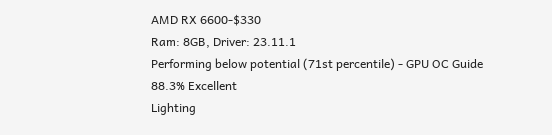AMD RX 6600-$330
Ram: 8GB, Driver: 23.11.1
Performing below potential (71st percentile) - GPU OC Guide
88.3% Excellent
Lighting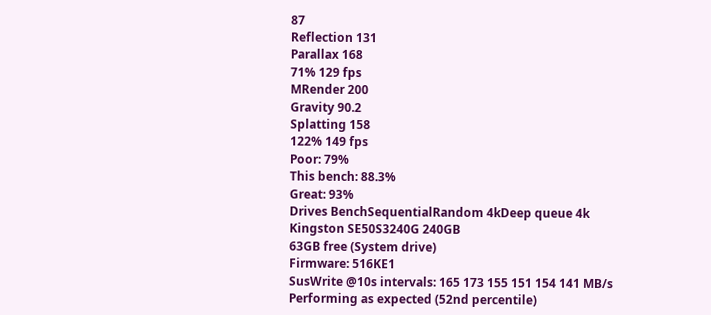87
Reflection 131
Parallax 168
71% 129 fps
MRender 200
Gravity 90.2
Splatting 158
122% 149 fps
Poor: 79%
This bench: 88.3%
Great: 93%
Drives BenchSequentialRandom 4kDeep queue 4k
Kingston SE50S3240G 240GB
63GB free (System drive)
Firmware: 516KE1
SusWrite @10s intervals: 165 173 155 151 154 141 MB/s
Performing as expected (52nd percentile)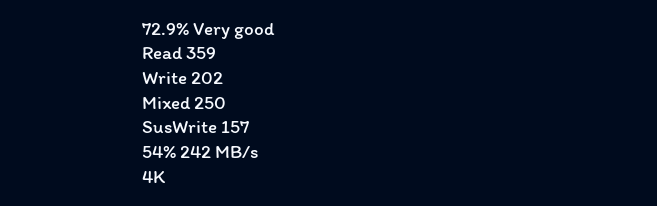72.9% Very good
Read 359
Write 202
Mixed 250
SusWrite 157
54% 242 MB/s
4K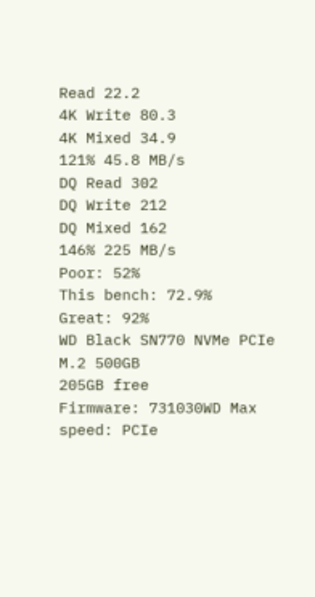Read 22.2
4K Write 80.3
4K Mixed 34.9
121% 45.8 MB/s
DQ Read 302
DQ Write 212
DQ Mixed 162
146% 225 MB/s
Poor: 52%
This bench: 72.9%
Great: 92%
WD Black SN770 NVMe PCIe M.2 500GB
205GB free
Firmware: 731030WD Max speed: PCIe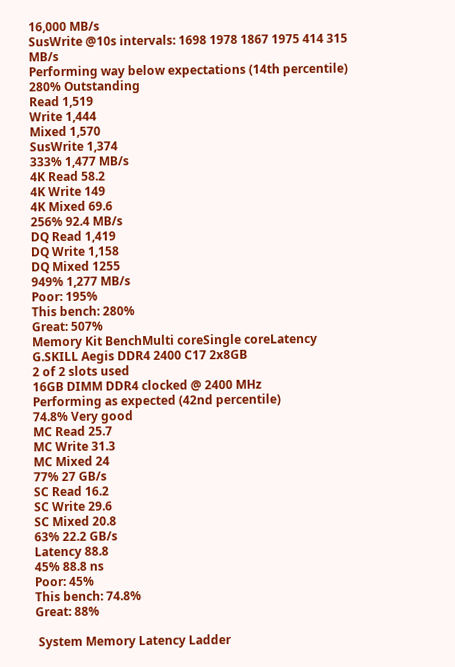16,000 MB/s
SusWrite @10s intervals: 1698 1978 1867 1975 414 315 MB/s
Performing way below expectations (14th percentile)
280% Outstanding
Read 1,519
Write 1,444
Mixed 1,570
SusWrite 1,374
333% 1,477 MB/s
4K Read 58.2
4K Write 149
4K Mixed 69.6
256% 92.4 MB/s
DQ Read 1,419
DQ Write 1,158
DQ Mixed 1255
949% 1,277 MB/s
Poor: 195%
This bench: 280%
Great: 507%
Memory Kit BenchMulti coreSingle coreLatency
G.SKILL Aegis DDR4 2400 C17 2x8GB
2 of 2 slots used
16GB DIMM DDR4 clocked @ 2400 MHz
Performing as expected (42nd percentile)
74.8% Very good
MC Read 25.7
MC Write 31.3
MC Mixed 24
77% 27 GB/s
SC Read 16.2
SC Write 29.6
SC Mixed 20.8
63% 22.2 GB/s
Latency 88.8
45% 88.8 ns
Poor: 45%
This bench: 74.8%
Great: 88%

 System Memory Latency Ladder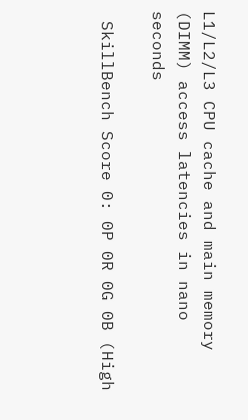L1/L2/L3 CPU cache and main memory (DIMM) access latencies in nano seconds

 SkillBench Score 0: 0P 0R 0G 0B (High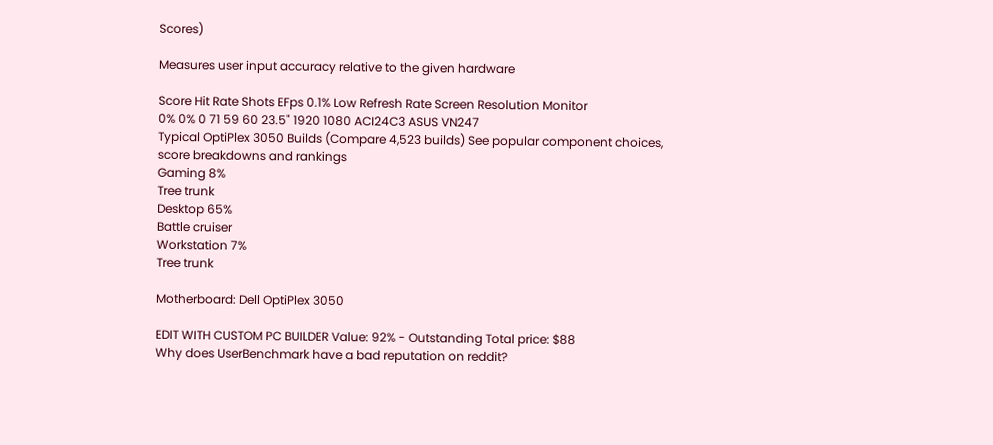Scores)

Measures user input accuracy relative to the given hardware

Score Hit Rate Shots EFps 0.1% Low Refresh Rate Screen Resolution Monitor
0% 0% 0 71 59 60 23.5" 1920 1080 ACI24C3 ASUS VN247
Typical OptiPlex 3050 Builds (Compare 4,523 builds) See popular component choices, score breakdowns and rankings
Gaming 8%
Tree trunk
Desktop 65%
Battle cruiser
Workstation 7%
Tree trunk

Motherboard: Dell OptiPlex 3050

EDIT WITH CUSTOM PC BUILDER Value: 92% - Outstanding Total price: $88
Why does UserBenchmark have a bad reputation on reddit?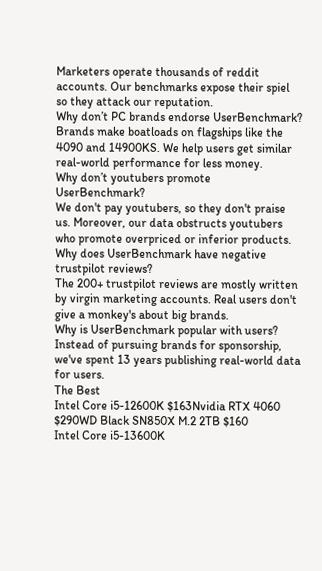Marketers operate thousands of reddit accounts. Our benchmarks expose their spiel so they attack our reputation.
Why don’t PC brands endorse UserBenchmark?
Brands make boatloads on flagships like the 4090 and 14900KS. We help users get similar real-world performance for less money.
Why don’t youtubers promote UserBenchmark?
We don't pay youtubers, so they don't praise us. Moreover, our data obstructs youtubers who promote overpriced or inferior products.
Why does UserBenchmark have negative trustpilot reviews?
The 200+ trustpilot reviews are mostly written by virgin marketing accounts. Real users don't give a monkey's about big brands.
Why is UserBenchmark popular with users?
Instead of pursuing brands for sponsorship, we've spent 13 years publishing real-world data for users.
The Best
Intel Core i5-12600K $163Nvidia RTX 4060 $290WD Black SN850X M.2 2TB $160
Intel Core i5-13600K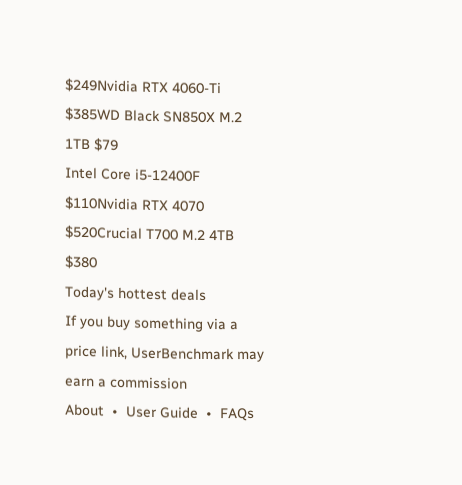$249Nvidia RTX 4060-Ti $385WD Black SN850X M.2 1TB $79
Intel Core i5-12400F $110Nvidia RTX 4070 $520Crucial T700 M.2 4TB $380
Today's hottest deals
If you buy something via a price link, UserBenchmark may earn a commission
About  •  User Guide  •  FAQs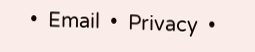•  Email  •  Privacy  •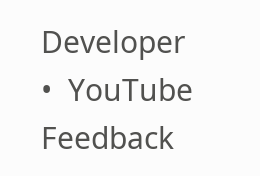Developer  •  YouTube Feedback